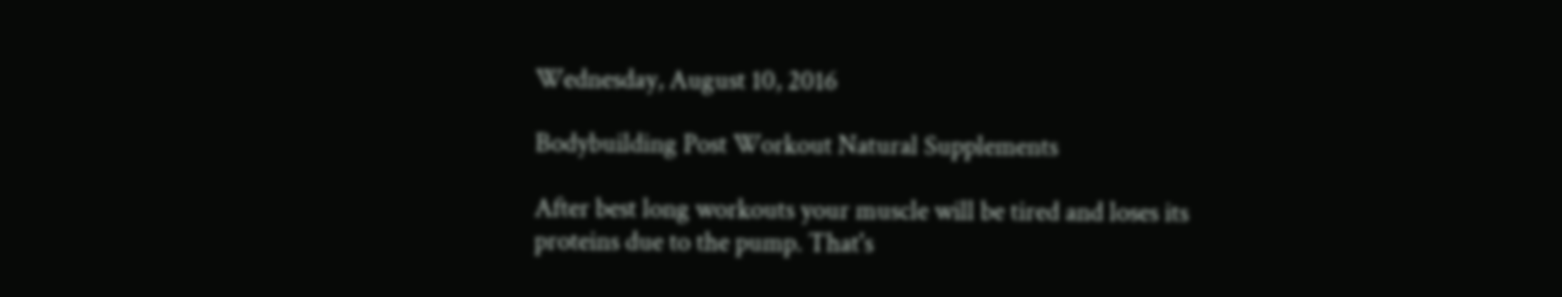Wednesday, August 10, 2016

Bodybuilding Post Workout Natural Supplements

After best long workouts your muscle will be tired and loses its proteins due to the pump. That's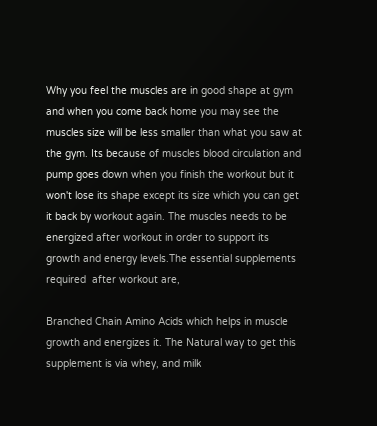Why you feel the muscles are in good shape at gym and when you come back home you may see the muscles size will be less smaller than what you saw at the gym. Its because of muscles blood circulation and pump goes down when you finish the workout but it won't lose its shape except its size which you can get it back by workout again. The muscles needs to be energized after workout in order to support its growth and energy levels.The essential supplements required  after workout are,

Branched Chain Amino Acids which helps in muscle growth and energizes it. The Natural way to get this supplement is via whey, and milk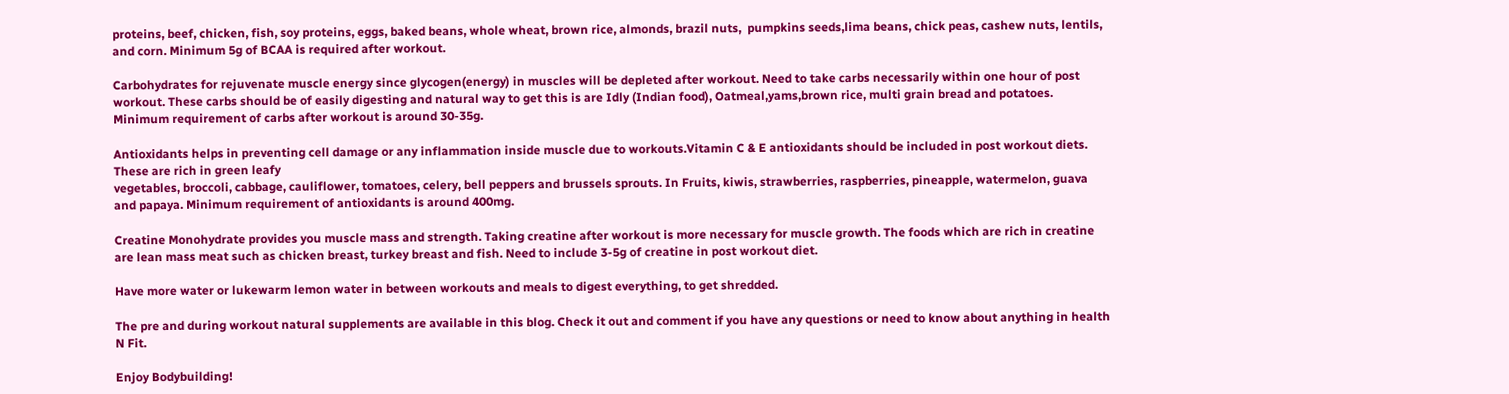proteins, beef, chicken, fish, soy proteins, eggs, baked beans, whole wheat, brown rice, almonds, brazil nuts,  pumpkins seeds,lima beans, chick peas, cashew nuts, lentils, and corn. Minimum 5g of BCAA is required after workout.

Carbohydrates for rejuvenate muscle energy since glycogen(energy) in muscles will be depleted after workout. Need to take carbs necessarily within one hour of post workout. These carbs should be of easily digesting and natural way to get this is are Idly (Indian food), Oatmeal,yams,brown rice, multi grain bread and potatoes. Minimum requirement of carbs after workout is around 30-35g.

Antioxidants helps in preventing cell damage or any inflammation inside muscle due to workouts.Vitamin C & E antioxidants should be included in post workout diets. These are rich in green leafy
vegetables, broccoli, cabbage, cauliflower, tomatoes, celery, bell peppers and brussels sprouts. In Fruits, kiwis, strawberries, raspberries, pineapple, watermelon, guava and papaya. Minimum requirement of antioxidants is around 400mg.

Creatine Monohydrate provides you muscle mass and strength. Taking creatine after workout is more necessary for muscle growth. The foods which are rich in creatine are lean mass meat such as chicken breast, turkey breast and fish. Need to include 3-5g of creatine in post workout diet.

Have more water or lukewarm lemon water in between workouts and meals to digest everything, to get shredded.

The pre and during workout natural supplements are available in this blog. Check it out and comment if you have any questions or need to know about anything in health N Fit.

Enjoy Bodybuilding!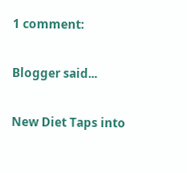1 comment:

Blogger said...

New Diet Taps into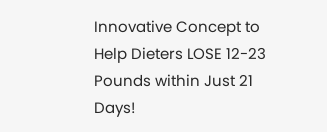Innovative Concept to Help Dieters LOSE 12-23 Pounds within Just 21 Days!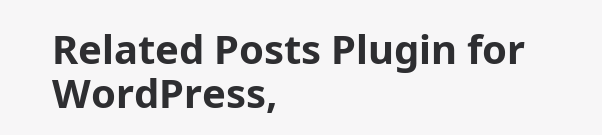Related Posts Plugin for WordPress,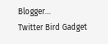Blogger...
Twitter Bird Gadget